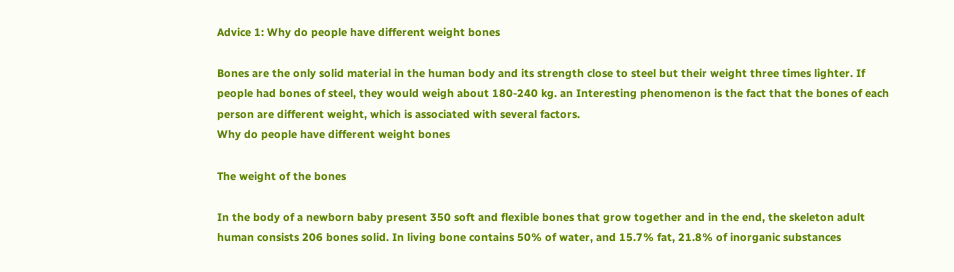Advice 1: Why do people have different weight bones

Bones are the only solid material in the human body and its strength close to steel but their weight three times lighter. If people had bones of steel, they would weigh about 180-240 kg. an Interesting phenomenon is the fact that the bones of each person are different weight, which is associated with several factors.
Why do people have different weight bones

The weight of the bones

In the body of a newborn baby present 350 soft and flexible bones that grow together and in the end, the skeleton adult human consists 206 bones solid. In living bone contains 50% of water, and 15.7% fat, 21.8% of inorganic substances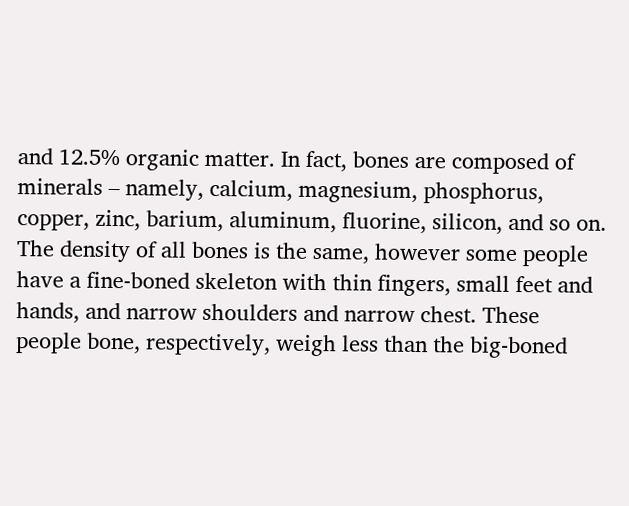and 12.5% organic matter. In fact, bones are composed of minerals – namely, calcium, magnesium, phosphorus, copper, zinc, barium, aluminum, fluorine, silicon, and so on. The density of all bones is the same, however some people have a fine-boned skeleton with thin fingers, small feet and hands, and narrow shoulders and narrow chest. These people bone, respectively, weigh less than the big-boned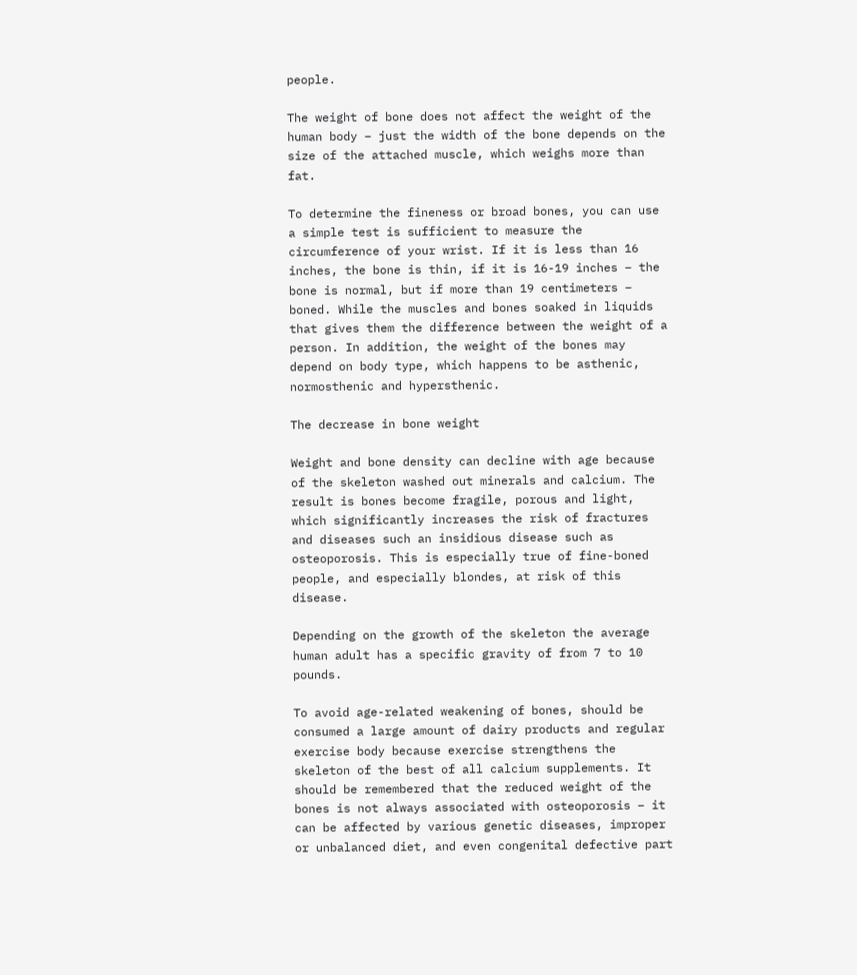people.

The weight of bone does not affect the weight of the human body – just the width of the bone depends on the size of the attached muscle, which weighs more than fat.

To determine the fineness or broad bones, you can use a simple test is sufficient to measure the circumference of your wrist. If it is less than 16 inches, the bone is thin, if it is 16-19 inches – the bone is normal, but if more than 19 centimeters – boned. While the muscles and bones soaked in liquids that gives them the difference between the weight of a person. In addition, the weight of the bones may depend on body type, which happens to be asthenic, normosthenic and hypersthenic.

The decrease in bone weight

Weight and bone density can decline with age because of the skeleton washed out minerals and calcium. The result is bones become fragile, porous and light, which significantly increases the risk of fractures and diseases such an insidious disease such as osteoporosis. This is especially true of fine-boned people, and especially blondes, at risk of this disease.

Depending on the growth of the skeleton the average human adult has a specific gravity of from 7 to 10 pounds.

To avoid age-related weakening of bones, should be consumed a large amount of dairy products and regular exercise body because exercise strengthens the skeleton of the best of all calcium supplements. It should be remembered that the reduced weight of the bones is not always associated with osteoporosis – it can be affected by various genetic diseases, improper or unbalanced diet, and even congenital defective part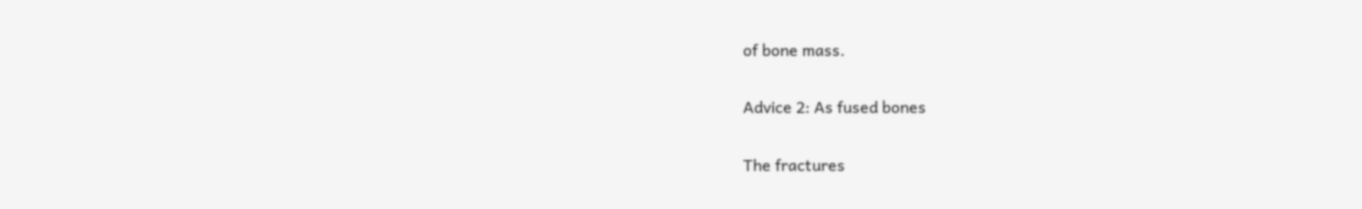of bone mass.

Advice 2: As fused bones

The fractures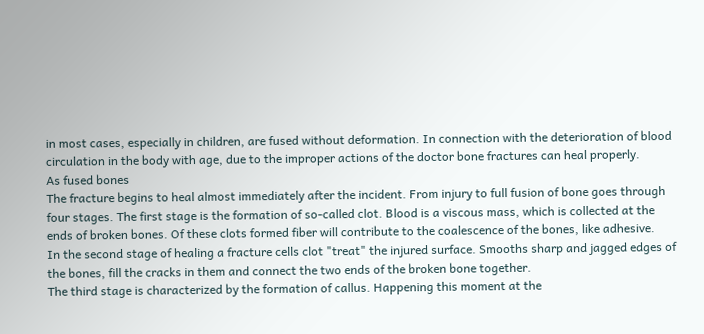in most cases, especially in children, are fused without deformation. In connection with the deterioration of blood circulation in the body with age, due to the improper actions of the doctor bone fractures can heal properly.
As fused bones
The fracture begins to heal almost immediately after the incident. From injury to full fusion of bone goes through four stages. The first stage is the formation of so-called clot. Blood is a viscous mass, which is collected at the ends of broken bones. Of these clots formed fiber will contribute to the coalescence of the bones, like adhesive.
In the second stage of healing a fracture cells clot "treat" the injured surface. Smooths sharp and jagged edges of the bones, fill the cracks in them and connect the two ends of the broken bone together.
The third stage is characterized by the formation of callus. Happening this moment at the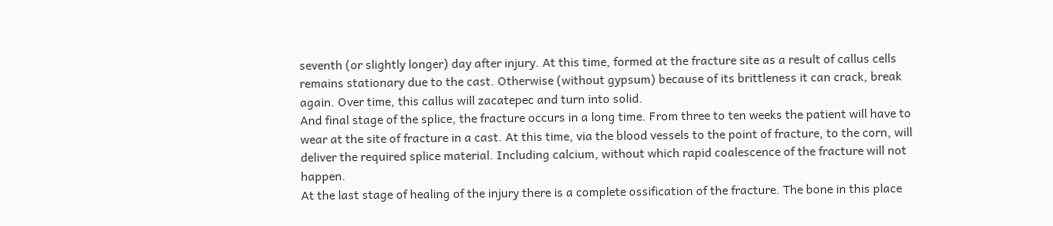seventh (or slightly longer) day after injury. At this time, formed at the fracture site as a result of callus cells remains stationary due to the cast. Otherwise (without gypsum) because of its brittleness it can crack, break again. Over time, this callus will zacatepec and turn into solid.
And final stage of the splice, the fracture occurs in a long time. From three to ten weeks the patient will have to wear at the site of fracture in a cast. At this time, via the blood vessels to the point of fracture, to the corn, will deliver the required splice material. Including calcium, without which rapid coalescence of the fracture will not happen.
At the last stage of healing of the injury there is a complete ossification of the fracture. The bone in this place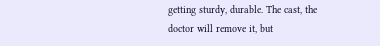getting sturdy, durable. The cast, the doctor will remove it, but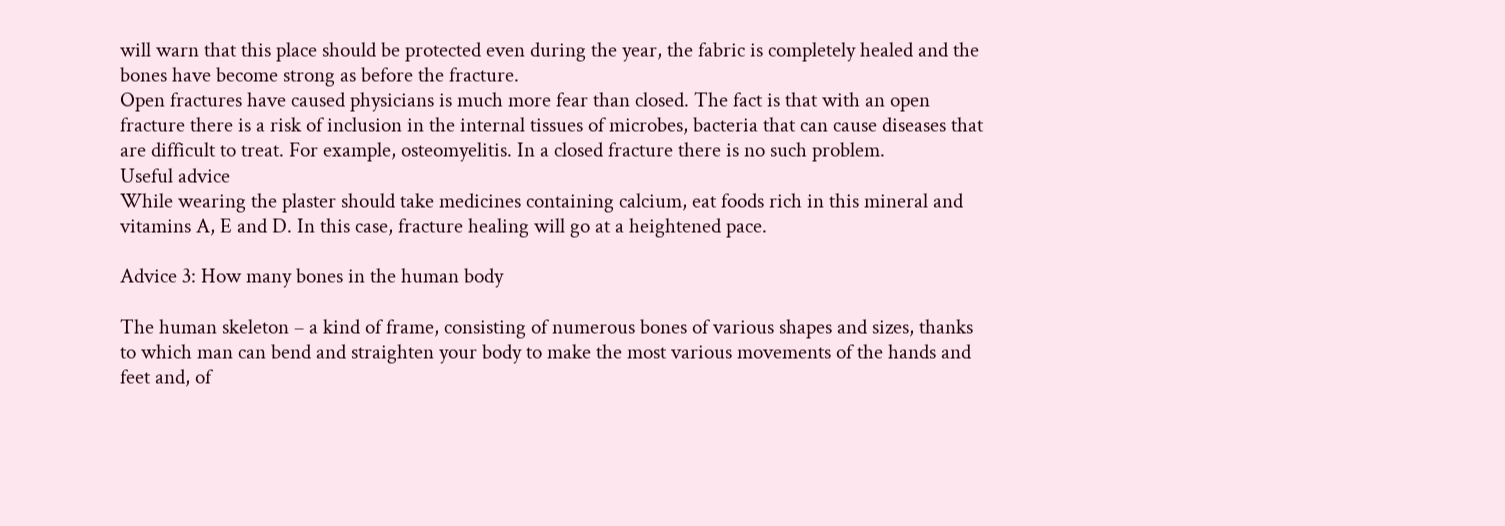will warn that this place should be protected even during the year, the fabric is completely healed and the bones have become strong as before the fracture.
Open fractures have caused physicians is much more fear than closed. The fact is that with an open fracture there is a risk of inclusion in the internal tissues of microbes, bacteria that can cause diseases that are difficult to treat. For example, osteomyelitis. In a closed fracture there is no such problem.
Useful advice
While wearing the plaster should take medicines containing calcium, eat foods rich in this mineral and vitamins A, E and D. In this case, fracture healing will go at a heightened pace.

Advice 3: How many bones in the human body

The human skeleton – a kind of frame, consisting of numerous bones of various shapes and sizes, thanks to which man can bend and straighten your body to make the most various movements of the hands and feet and, of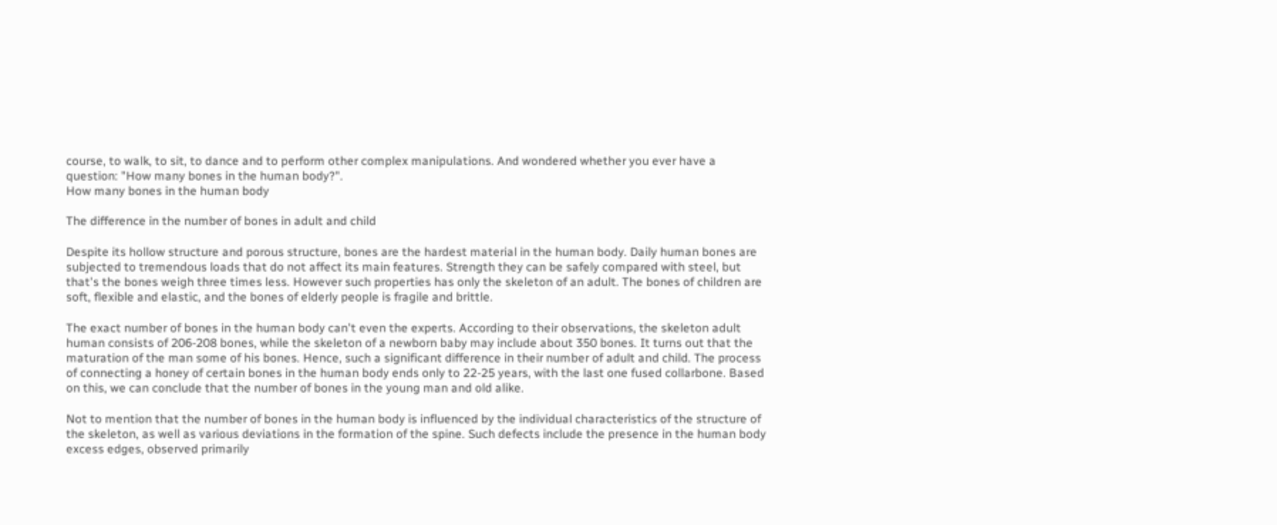course, to walk, to sit, to dance and to perform other complex manipulations. And wondered whether you ever have a question: "How many bones in the human body?".
How many bones in the human body

The difference in the number of bones in adult and child

Despite its hollow structure and porous structure, bones are the hardest material in the human body. Daily human bones are subjected to tremendous loads that do not affect its main features. Strength they can be safely compared with steel, but that's the bones weigh three times less. However such properties has only the skeleton of an adult. The bones of children are soft, flexible and elastic, and the bones of elderly people is fragile and brittle.

The exact number of bones in the human body can't even the experts. According to their observations, the skeleton adult human consists of 206-208 bones, while the skeleton of a newborn baby may include about 350 bones. It turns out that the maturation of the man some of his bones. Hence, such a significant difference in their number of adult and child. The process of connecting a honey of certain bones in the human body ends only to 22-25 years, with the last one fused collarbone. Based on this, we can conclude that the number of bones in the young man and old alike.

Not to mention that the number of bones in the human body is influenced by the individual characteristics of the structure of the skeleton, as well as various deviations in the formation of the spine. Such defects include the presence in the human body excess edges, observed primarily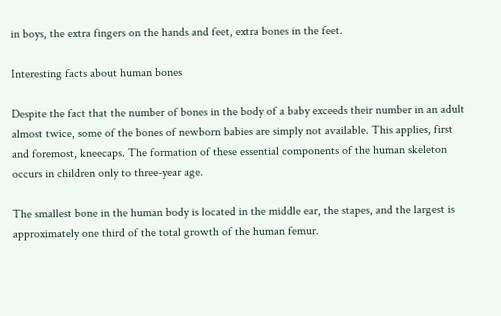in boys, the extra fingers on the hands and feet, extra bones in the feet.

Interesting facts about human bones

Despite the fact that the number of bones in the body of a baby exceeds their number in an adult almost twice, some of the bones of newborn babies are simply not available. This applies, first and foremost, kneecaps. The formation of these essential components of the human skeleton occurs in children only to three-year age.

The smallest bone in the human body is located in the middle ear, the stapes, and the largest is approximately one third of the total growth of the human femur.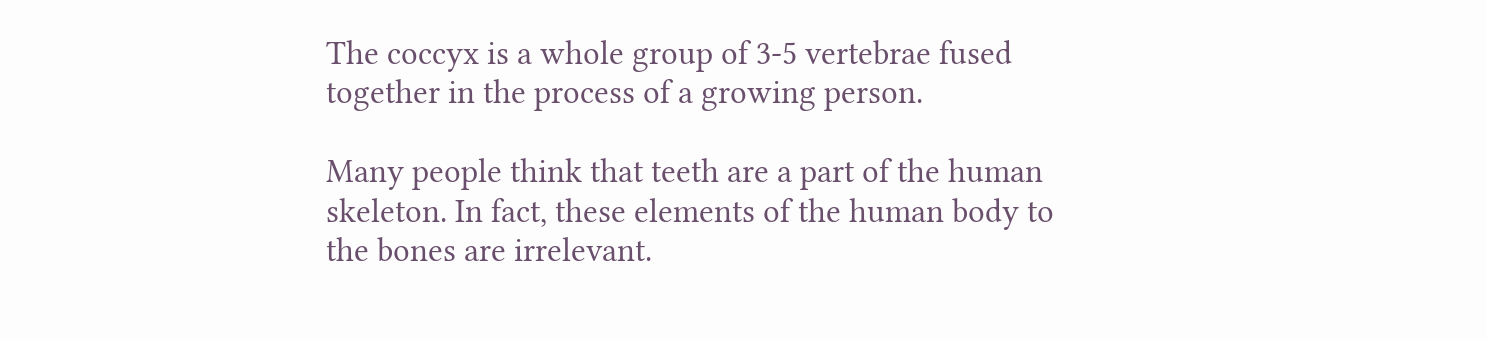The coccyx is a whole group of 3-5 vertebrae fused together in the process of a growing person.

Many people think that teeth are a part of the human skeleton. In fact, these elements of the human body to the bones are irrelevant.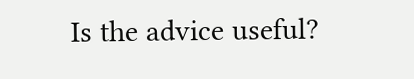Is the advice useful?